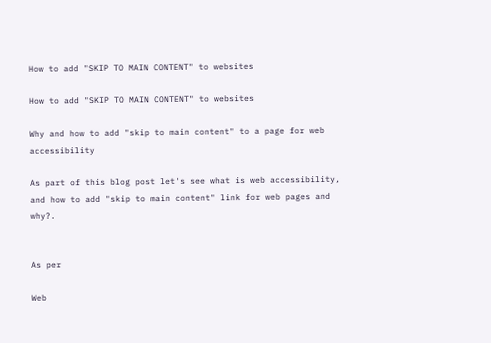How to add "SKIP TO MAIN CONTENT" to websites

How to add "SKIP TO MAIN CONTENT" to websites

Why and how to add "skip to main content" to a page for web accessibility

As part of this blog post let's see what is web accessibility, and how to add "skip to main content" link for web pages and why?.


As per

Web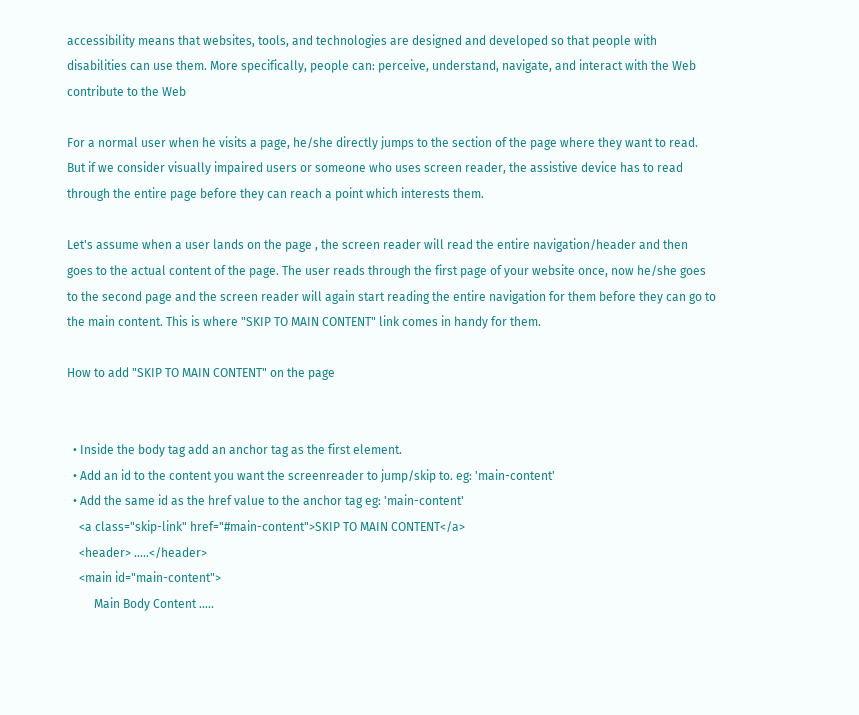accessibility means that websites, tools, and technologies are designed and developed so that people with disabilities can use them. More specifically, people can: perceive, understand, navigate, and interact with the Web contribute to the Web

For a normal user when he visits a page, he/she directly jumps to the section of the page where they want to read. But if we consider visually impaired users or someone who uses screen reader, the assistive device has to read through the entire page before they can reach a point which interests them.

Let's assume when a user lands on the page , the screen reader will read the entire navigation/header and then goes to the actual content of the page. The user reads through the first page of your website once, now he/she goes to the second page and the screen reader will again start reading the entire navigation for them before they can go to the main content. This is where "SKIP TO MAIN CONTENT" link comes in handy for them.

How to add "SKIP TO MAIN CONTENT" on the page


  • Inside the body tag add an anchor tag as the first element.
  • Add an id to the content you want the screenreader to jump/skip to. eg: 'main-content'
  • Add the same id as the href value to the anchor tag eg: 'main-content'
    <a class="skip-link" href="#main-content">SKIP TO MAIN CONTENT</a>
    <header> .....</header>
    <main id="main-content">
         Main Body Content .....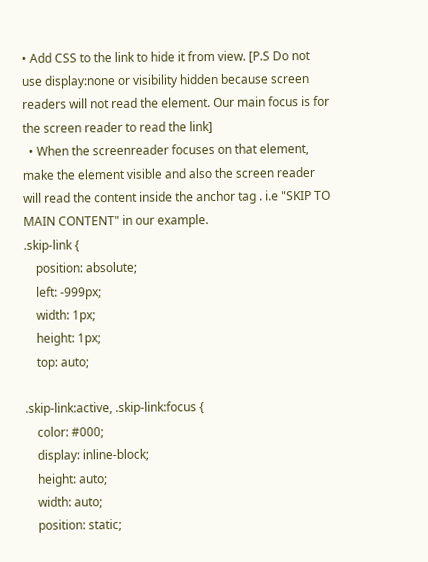• Add CSS to the link to hide it from view. [P.S Do not use display:none or visibility hidden because screen readers will not read the element. Our main focus is for the screen reader to read the link]
  • When the screenreader focuses on that element, make the element visible and also the screen reader will read the content inside the anchor tag . i.e "SKIP TO MAIN CONTENT" in our example.
.skip-link {
    position: absolute;
    left: -999px;
    width: 1px;
    height: 1px;
    top: auto;

.skip-link:active, .skip-link:focus {
    color: #000;
    display: inline-block;
    height: auto;
    width: auto;
    position: static;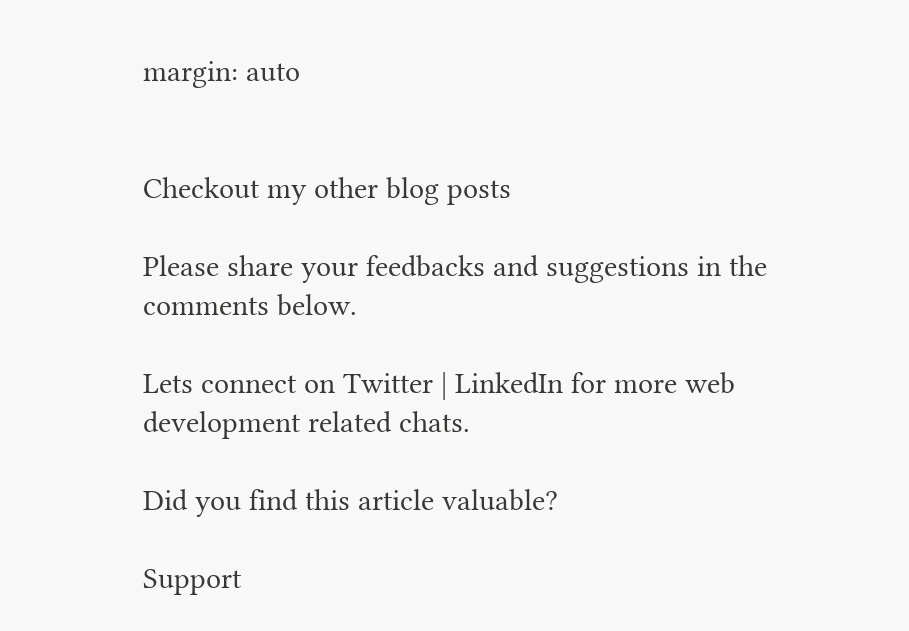margin: auto


Checkout my other blog posts

Please share your feedbacks and suggestions in the comments below.

Lets connect on Twitter | LinkedIn for more web development related chats.

Did you find this article valuable?

Support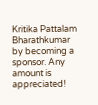Kritika Pattalam Bharathkumar by becoming a sponsor. Any amount is appreciated!